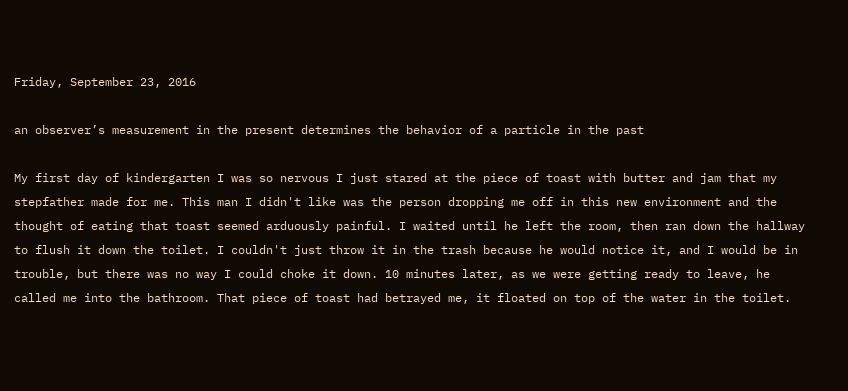Friday, September 23, 2016

an observer’s measurement in the present determines the behavior of a particle in the past

My first day of kindergarten I was so nervous I just stared at the piece of toast with butter and jam that my stepfather made for me. This man I didn't like was the person dropping me off in this new environment and the thought of eating that toast seemed arduously painful. I waited until he left the room, then ran down the hallway to flush it down the toilet. I couldn't just throw it in the trash because he would notice it, and I would be in trouble, but there was no way I could choke it down. 10 minutes later, as we were getting ready to leave, he called me into the bathroom. That piece of toast had betrayed me, it floated on top of the water in the toilet.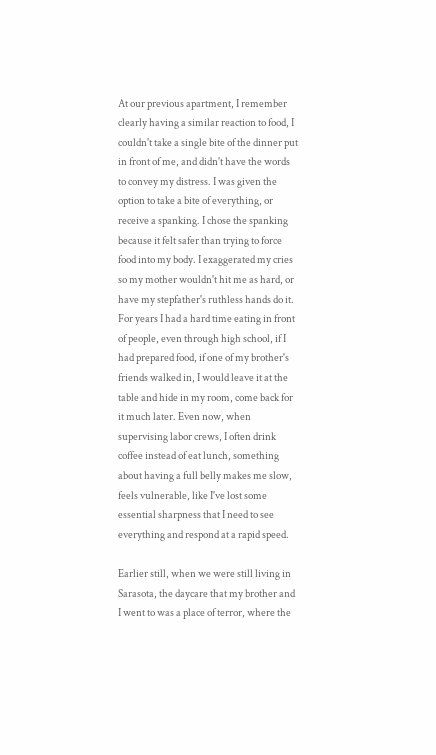At our previous apartment, I remember clearly having a similar reaction to food, I couldn't take a single bite of the dinner put in front of me, and didn't have the words to convey my distress. I was given the option to take a bite of everything, or receive a spanking. I chose the spanking because it felt safer than trying to force food into my body. I exaggerated my cries so my mother wouldn't hit me as hard, or have my stepfather's ruthless hands do it. For years I had a hard time eating in front of people, even through high school, if I had prepared food, if one of my brother's friends walked in, I would leave it at the table and hide in my room, come back for it much later. Even now, when supervising labor crews, I often drink coffee instead of eat lunch, something about having a full belly makes me slow, feels vulnerable, like I've lost some essential sharpness that I need to see everything and respond at a rapid speed.

Earlier still, when we were still living in Sarasota, the daycare that my brother and I went to was a place of terror, where the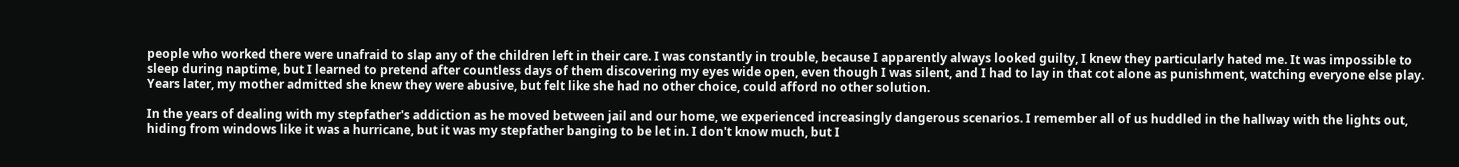people who worked there were unafraid to slap any of the children left in their care. I was constantly in trouble, because I apparently always looked guilty, I knew they particularly hated me. It was impossible to sleep during naptime, but I learned to pretend after countless days of them discovering my eyes wide open, even though I was silent, and I had to lay in that cot alone as punishment, watching everyone else play. Years later, my mother admitted she knew they were abusive, but felt like she had no other choice, could afford no other solution.

In the years of dealing with my stepfather's addiction as he moved between jail and our home, we experienced increasingly dangerous scenarios. I remember all of us huddled in the hallway with the lights out, hiding from windows like it was a hurricane, but it was my stepfather banging to be let in. I don't know much, but I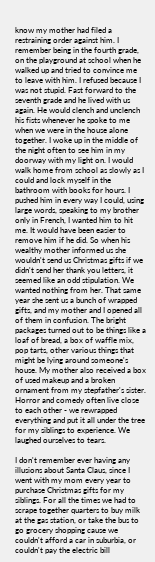know my mother had filed a restraining order against him. I remember being in the fourth grade, on the playground at school when he walked up and tried to convince me to leave with him. I refused because I was not stupid. Fast forward to the seventh grade and he lived with us again. He would clench and unclench his fists whenever he spoke to me when we were in the house alone together. I woke up in the middle of the night often to see him in my doorway with my light on. I would walk home from school as slowly as I could and lock myself in the bathroom with books for hours. I pushed him in every way I could, using large words, speaking to my brother only in French, I wanted him to hit me. It would have been easier to remove him if he did. So when his wealthy mother informed us she wouldn't send us Christmas gifts if we didn't send her thank you letters, it seemed like an odd stipulation. We wanted nothing from her. That same year she sent us a bunch of wrapped gifts, and my mother and I opened all of them in confusion. The bright packages turned out to be things like a loaf of bread, a box of waffle mix, pop tarts, other various things that might be lying around someone's house. My mother also received a box of used makeup and a broken ornament from my stepfather's sister. Horror and comedy often live close to each other - we rewrapped everything and put it all under the tree for my siblings to experience. We laughed ourselves to tears.

I don't remember ever having any illusions about Santa Claus, since I went with my mom every year to purchase Christmas gifts for my siblings. For all the times we had to scrape together quarters to buy milk at the gas station, or take the bus to go grocery shopping cause we couldn't afford a car in suburbia, or couldn't pay the electric bill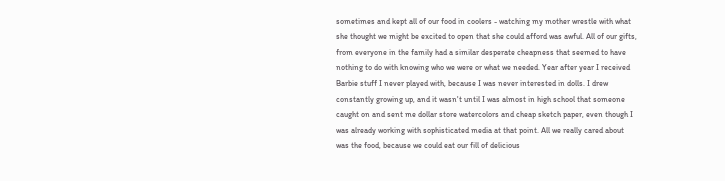sometimes and kept all of our food in coolers - watching my mother wrestle with what she thought we might be excited to open that she could afford was awful. All of our gifts, from everyone in the family had a similar desperate cheapness that seemed to have nothing to do with knowing who we were or what we needed. Year after year I received Barbie stuff I never played with, because I was never interested in dolls. I drew constantly growing up, and it wasn't until I was almost in high school that someone caught on and sent me dollar store watercolors and cheap sketch paper, even though I was already working with sophisticated media at that point. All we really cared about was the food, because we could eat our fill of delicious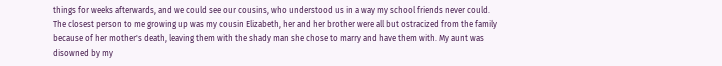things for weeks afterwards, and we could see our cousins, who understood us in a way my school friends never could. The closest person to me growing up was my cousin Elizabeth, her and her brother were all but ostracized from the family because of her mother's death, leaving them with the shady man she chose to marry and have them with. My aunt was disowned by my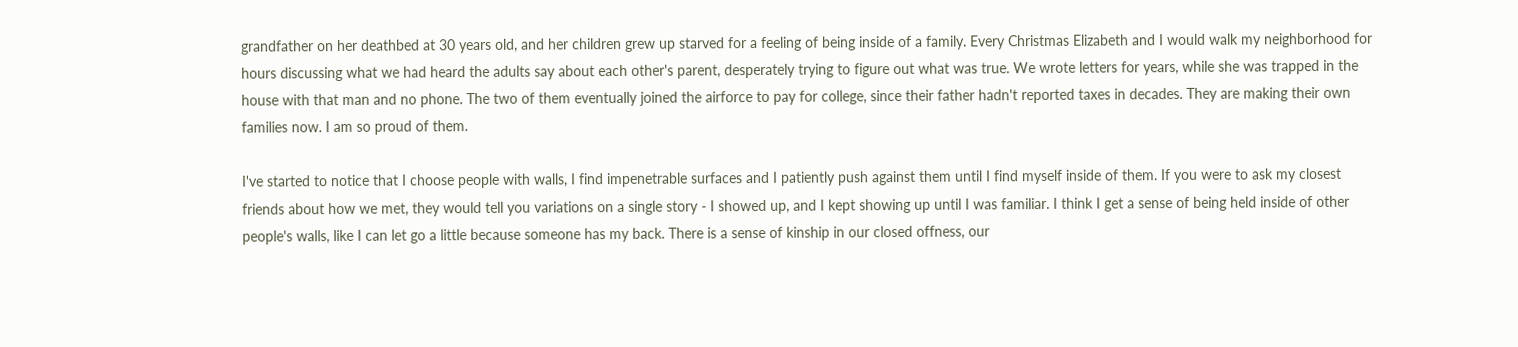grandfather on her deathbed at 30 years old, and her children grew up starved for a feeling of being inside of a family. Every Christmas Elizabeth and I would walk my neighborhood for hours discussing what we had heard the adults say about each other's parent, desperately trying to figure out what was true. We wrote letters for years, while she was trapped in the house with that man and no phone. The two of them eventually joined the airforce to pay for college, since their father hadn't reported taxes in decades. They are making their own families now. I am so proud of them.

I've started to notice that I choose people with walls, I find impenetrable surfaces and I patiently push against them until I find myself inside of them. If you were to ask my closest friends about how we met, they would tell you variations on a single story - I showed up, and I kept showing up until I was familiar. I think I get a sense of being held inside of other people's walls, like I can let go a little because someone has my back. There is a sense of kinship in our closed offness, our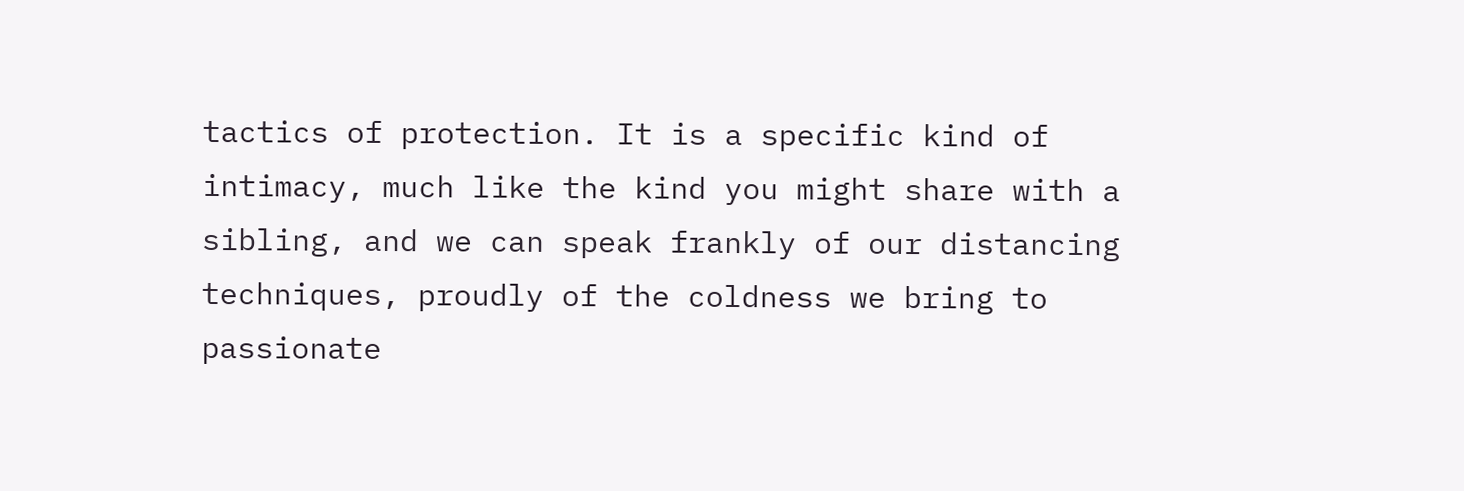tactics of protection. It is a specific kind of intimacy, much like the kind you might share with a sibling, and we can speak frankly of our distancing techniques, proudly of the coldness we bring to passionate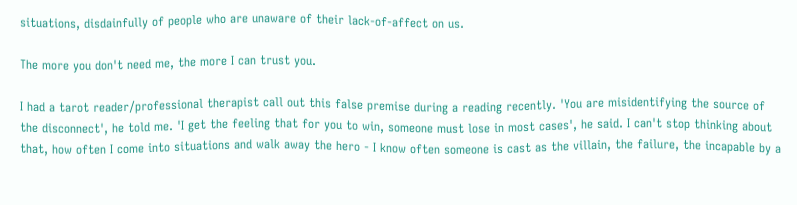situations, disdainfully of people who are unaware of their lack-of-affect on us.

The more you don't need me, the more I can trust you.

I had a tarot reader/professional therapist call out this false premise during a reading recently. 'You are misidentifying the source of the disconnect', he told me. 'I get the feeling that for you to win, someone must lose in most cases', he said. I can't stop thinking about that, how often I come into situations and walk away the hero - I know often someone is cast as the villain, the failure, the incapable by a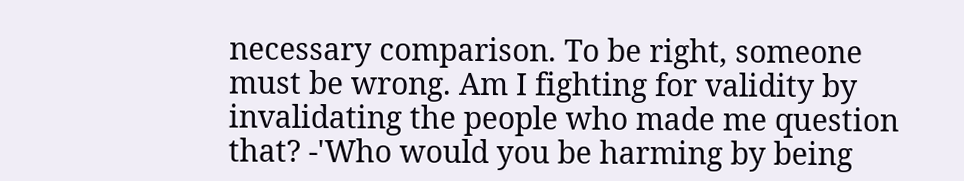necessary comparison. To be right, someone must be wrong. Am I fighting for validity by invalidating the people who made me question that? -'Who would you be harming by being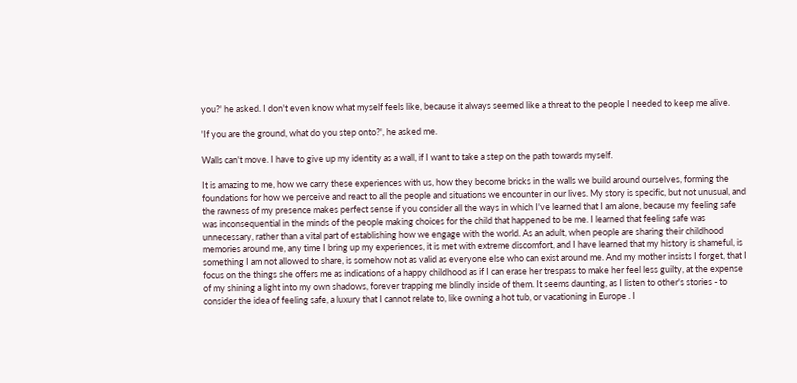you?' he asked. I don't even know what myself feels like, because it always seemed like a threat to the people I needed to keep me alive.

'If you are the ground, what do you step onto?', he asked me.

Walls can't move. I have to give up my identity as a wall, if I want to take a step on the path towards myself.

It is amazing to me, how we carry these experiences with us, how they become bricks in the walls we build around ourselves, forming the foundations for how we perceive and react to all the people and situations we encounter in our lives. My story is specific, but not unusual, and the rawness of my presence makes perfect sense if you consider all the ways in which I've learned that I am alone, because my feeling safe was inconsequential in the minds of the people making choices for the child that happened to be me. I learned that feeling safe was unnecessary, rather than a vital part of establishing how we engage with the world. As an adult, when people are sharing their childhood memories around me, any time I bring up my experiences, it is met with extreme discomfort, and I have learned that my history is shameful, is something I am not allowed to share, is somehow not as valid as everyone else who can exist around me. And my mother insists I forget, that I focus on the things she offers me as indications of a happy childhood as if I can erase her trespass to make her feel less guilty, at the expense of my shining a light into my own shadows, forever trapping me blindly inside of them. It seems daunting, as I listen to other's stories - to consider the idea of feeling safe, a luxury that I cannot relate to, like owning a hot tub, or vacationing in Europe . I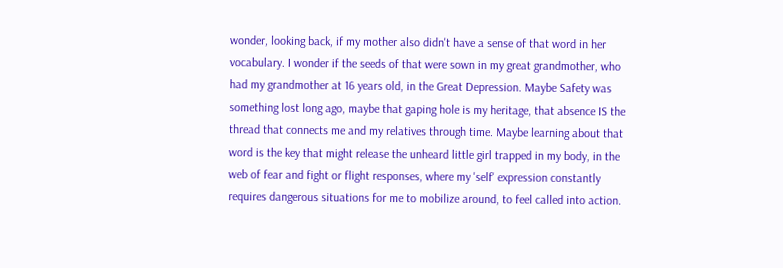wonder, looking back, if my mother also didn't have a sense of that word in her vocabulary. I wonder if the seeds of that were sown in my great grandmother, who had my grandmother at 16 years old, in the Great Depression. Maybe Safety was something lost long ago, maybe that gaping hole is my heritage, that absence IS the thread that connects me and my relatives through time. Maybe learning about that word is the key that might release the unheard little girl trapped in my body, in the web of fear and fight or flight responses, where my 'self' expression constantly requires dangerous situations for me to mobilize around, to feel called into action.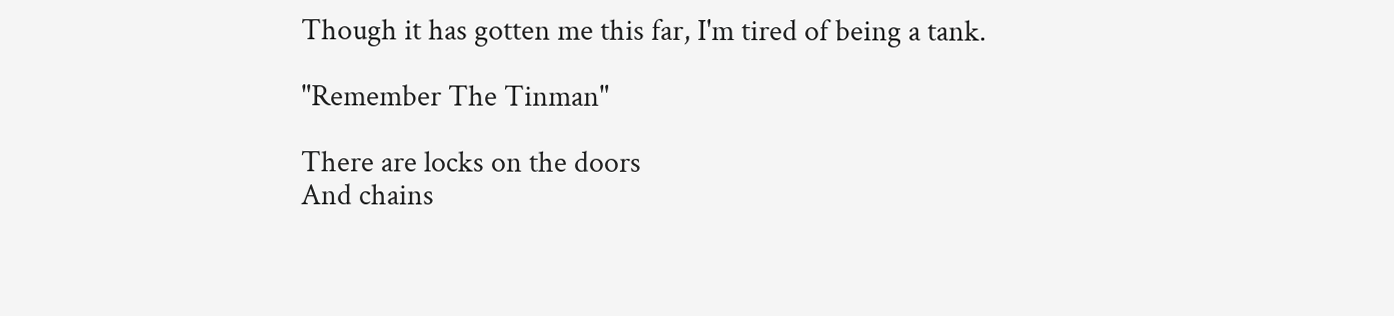Though it has gotten me this far, I'm tired of being a tank.

"Remember The Tinman"

There are locks on the doors
And chains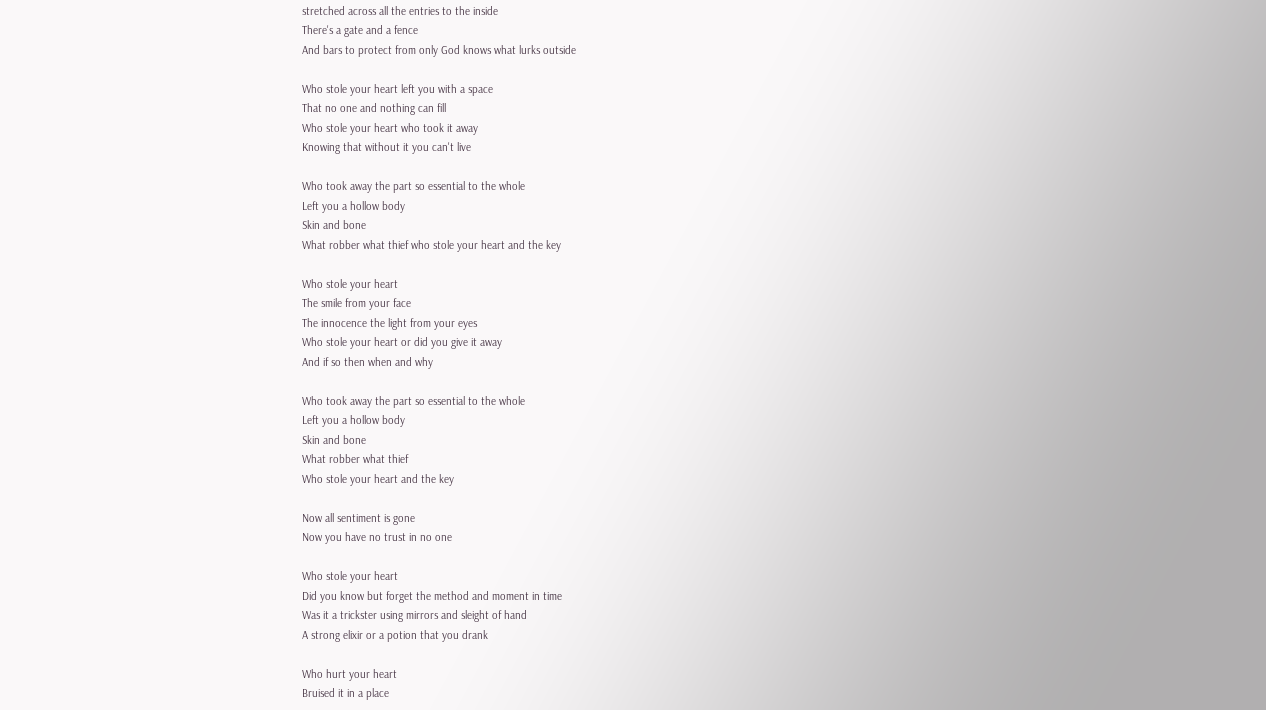stretched across all the entries to the inside
There's a gate and a fence
And bars to protect from only God knows what lurks outside

Who stole your heart left you with a space
That no one and nothing can fill
Who stole your heart who took it away
Knowing that without it you can't live

Who took away the part so essential to the whole
Left you a hollow body
Skin and bone
What robber what thief who stole your heart and the key

Who stole your heart
The smile from your face
The innocence the light from your eyes
Who stole your heart or did you give it away
And if so then when and why

Who took away the part so essential to the whole
Left you a hollow body
Skin and bone
What robber what thief
Who stole your heart and the key

Now all sentiment is gone
Now you have no trust in no one

Who stole your heart
Did you know but forget the method and moment in time
Was it a trickster using mirrors and sleight of hand
A strong elixir or a potion that you drank

Who hurt your heart
Bruised it in a place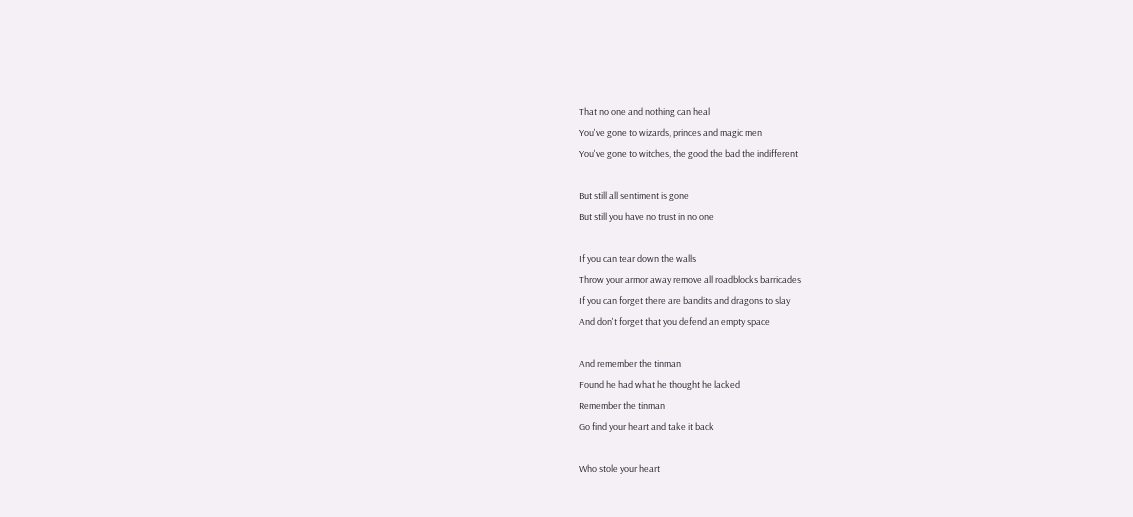That no one and nothing can heal
You've gone to wizards, princes and magic men
You've gone to witches, the good the bad the indifferent

But still all sentiment is gone
But still you have no trust in no one

If you can tear down the walls
Throw your armor away remove all roadblocks barricades
If you can forget there are bandits and dragons to slay
And don't forget that you defend an empty space

And remember the tinman
Found he had what he thought he lacked
Remember the tinman
Go find your heart and take it back

Who stole your heart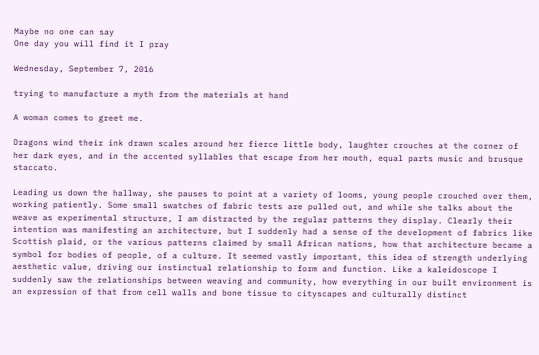Maybe no one can say
One day you will find it I pray

Wednesday, September 7, 2016

trying to manufacture a myth from the materials at hand

A woman comes to greet me.

Dragons wind their ink drawn scales around her fierce little body, laughter crouches at the corner of her dark eyes, and in the accented syllables that escape from her mouth, equal parts music and brusque staccato.

Leading us down the hallway, she pauses to point at a variety of looms, young people crouched over them, working patiently. Some small swatches of fabric tests are pulled out, and while she talks about the weave as experimental structure, I am distracted by the regular patterns they display. Clearly their intention was manifesting an architecture, but I suddenly had a sense of the development of fabrics like Scottish plaid, or the various patterns claimed by small African nations, how that architecture became a symbol for bodies of people, of a culture. It seemed vastly important, this idea of strength underlying aesthetic value, driving our instinctual relationship to form and function. Like a kaleidoscope I suddenly saw the relationships between weaving and community, how everything in our built environment is an expression of that from cell walls and bone tissue to cityscapes and culturally distinct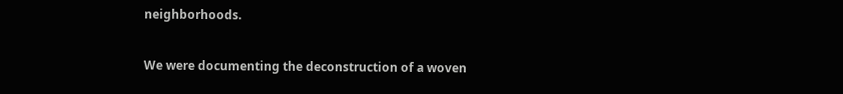neighborhoods.

We were documenting the deconstruction of a woven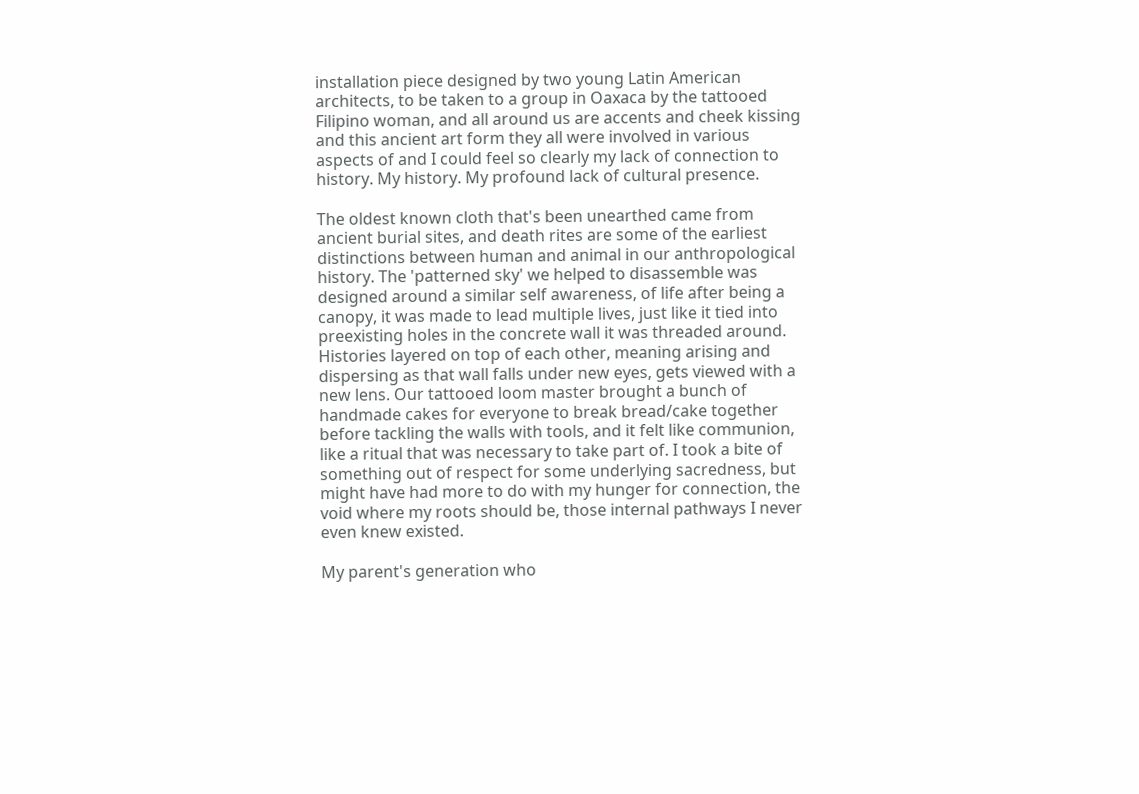installation piece designed by two young Latin American architects, to be taken to a group in Oaxaca by the tattooed Filipino woman, and all around us are accents and cheek kissing and this ancient art form they all were involved in various aspects of and I could feel so clearly my lack of connection to history. My history. My profound lack of cultural presence.

The oldest known cloth that's been unearthed came from ancient burial sites, and death rites are some of the earliest distinctions between human and animal in our anthropological history. The 'patterned sky' we helped to disassemble was designed around a similar self awareness, of life after being a canopy, it was made to lead multiple lives, just like it tied into preexisting holes in the concrete wall it was threaded around. Histories layered on top of each other, meaning arising and dispersing as that wall falls under new eyes, gets viewed with a new lens. Our tattooed loom master brought a bunch of handmade cakes for everyone to break bread/cake together before tackling the walls with tools, and it felt like communion, like a ritual that was necessary to take part of. I took a bite of something out of respect for some underlying sacredness, but might have had more to do with my hunger for connection, the void where my roots should be, those internal pathways I never even knew existed.

My parent's generation who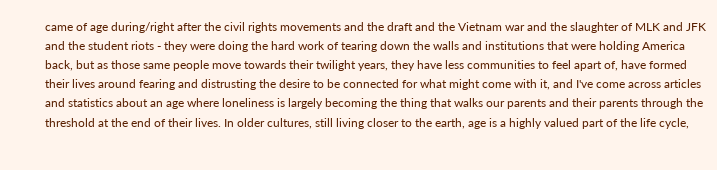came of age during/right after the civil rights movements and the draft and the Vietnam war and the slaughter of MLK and JFK and the student riots - they were doing the hard work of tearing down the walls and institutions that were holding America back, but as those same people move towards their twilight years, they have less communities to feel apart of, have formed their lives around fearing and distrusting the desire to be connected for what might come with it, and I've come across articles and statistics about an age where loneliness is largely becoming the thing that walks our parents and their parents through the threshold at the end of their lives. In older cultures, still living closer to the earth, age is a highly valued part of the life cycle,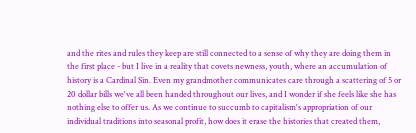and the rites and rules they keep are still connected to a sense of why they are doing them in the first place - but I live in a reality that covets newness, youth, where an accumulation of history is a Cardinal Sin. Even my grandmother communicates care through a scattering of 5 or 20 dollar bills we've all been handed throughout our lives, and I wonder if she feels like she has nothing else to offer us. As we continue to succumb to capitalism's appropriation of our individual traditions into seasonal profit, how does it erase the histories that created them,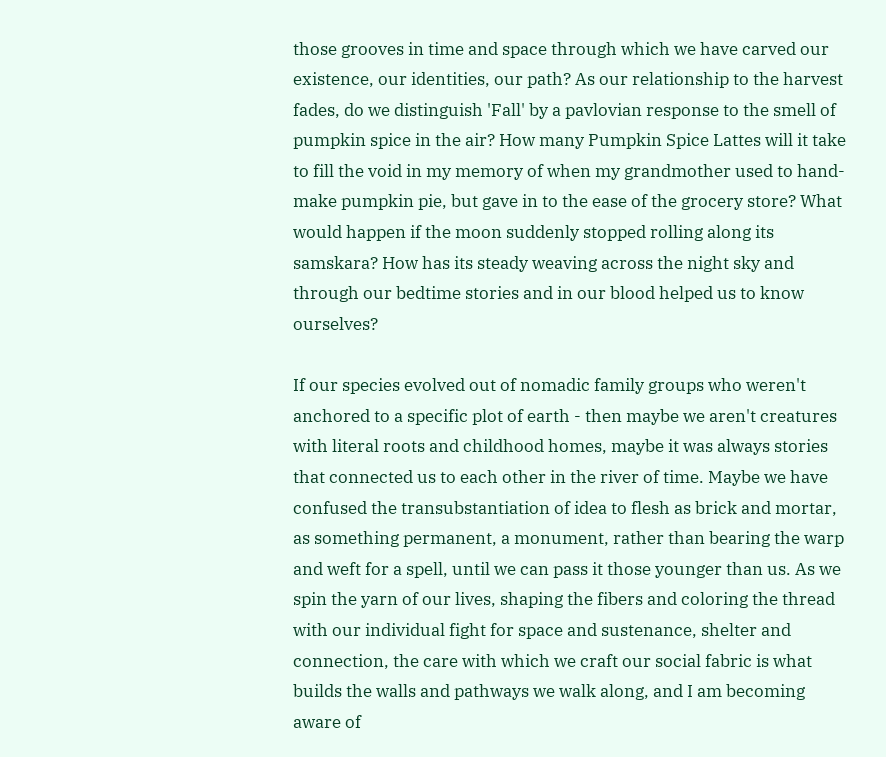those grooves in time and space through which we have carved our existence, our identities, our path? As our relationship to the harvest fades, do we distinguish 'Fall' by a pavlovian response to the smell of pumpkin spice in the air? How many Pumpkin Spice Lattes will it take to fill the void in my memory of when my grandmother used to hand-make pumpkin pie, but gave in to the ease of the grocery store? What would happen if the moon suddenly stopped rolling along its samskara? How has its steady weaving across the night sky and through our bedtime stories and in our blood helped us to know ourselves?

If our species evolved out of nomadic family groups who weren't anchored to a specific plot of earth - then maybe we aren't creatures with literal roots and childhood homes, maybe it was always stories that connected us to each other in the river of time. Maybe we have confused the transubstantiation of idea to flesh as brick and mortar, as something permanent, a monument, rather than bearing the warp and weft for a spell, until we can pass it those younger than us. As we spin the yarn of our lives, shaping the fibers and coloring the thread with our individual fight for space and sustenance, shelter and connection, the care with which we craft our social fabric is what builds the walls and pathways we walk along, and I am becoming aware of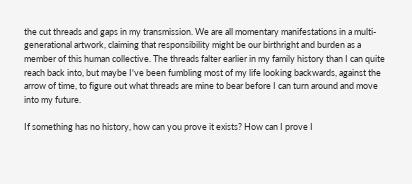the cut threads and gaps in my transmission. We are all momentary manifestations in a multi-generational artwork, claiming that responsibility might be our birthright and burden as a member of this human collective. The threads falter earlier in my family history than I can quite reach back into, but maybe I've been fumbling most of my life looking backwards, against the arrow of time, to figure out what threads are mine to bear before I can turn around and move into my future.

If something has no history, how can you prove it exists? How can I prove I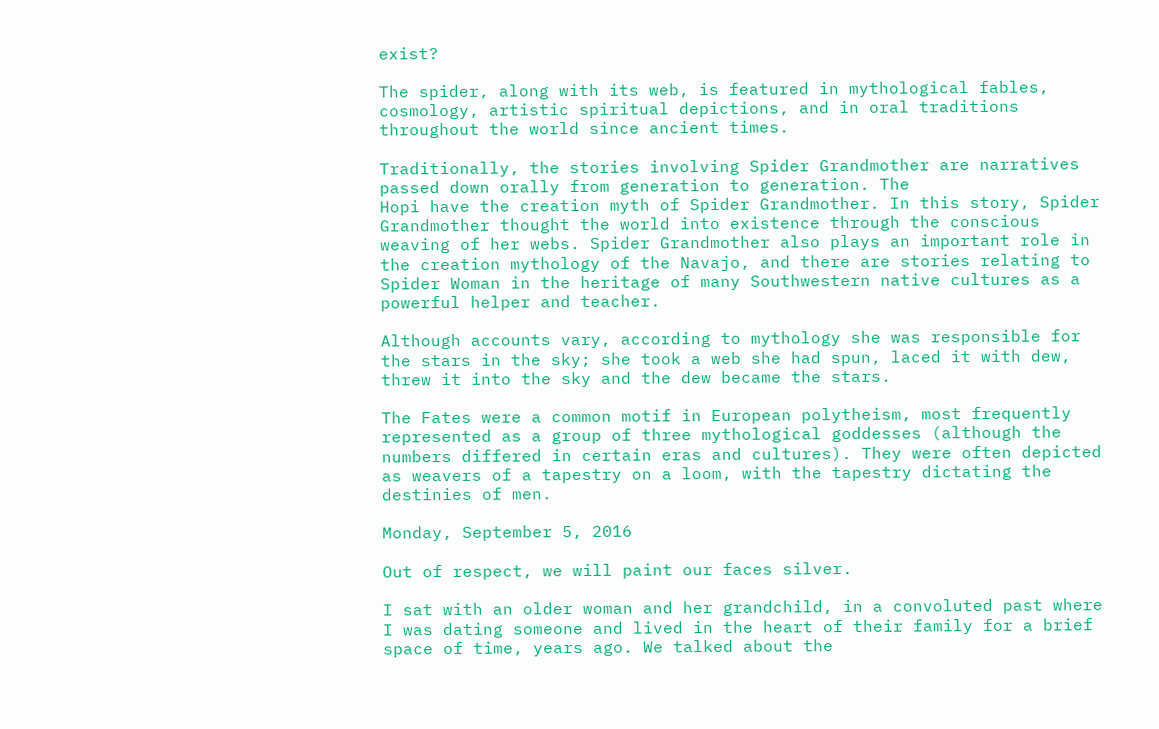exist?

The spider, along with its web, is featured in mythological fables, cosmology, artistic spiritual depictions, and in oral traditions throughout the world since ancient times.

Traditionally, the stories involving Spider Grandmother are narratives passed down orally from generation to generation. The
Hopi have the creation myth of Spider Grandmother. In this story, Spider Grandmother thought the world into existence through the conscious weaving of her webs. Spider Grandmother also plays an important role in the creation mythology of the Navajo, and there are stories relating to Spider Woman in the heritage of many Southwestern native cultures as a powerful helper and teacher.

Although accounts vary, according to mythology she was responsible for the stars in the sky; she took a web she had spun, laced it with dew, threw it into the sky and the dew became the stars.

The Fates were a common motif in European polytheism, most frequently represented as a group of three mythological goddesses (although the numbers differed in certain eras and cultures). They were often depicted as weavers of a tapestry on a loom, with the tapestry dictating the destinies of men.

Monday, September 5, 2016

Out of respect, we will paint our faces silver.

I sat with an older woman and her grandchild, in a convoluted past where I was dating someone and lived in the heart of their family for a brief space of time, years ago. We talked about the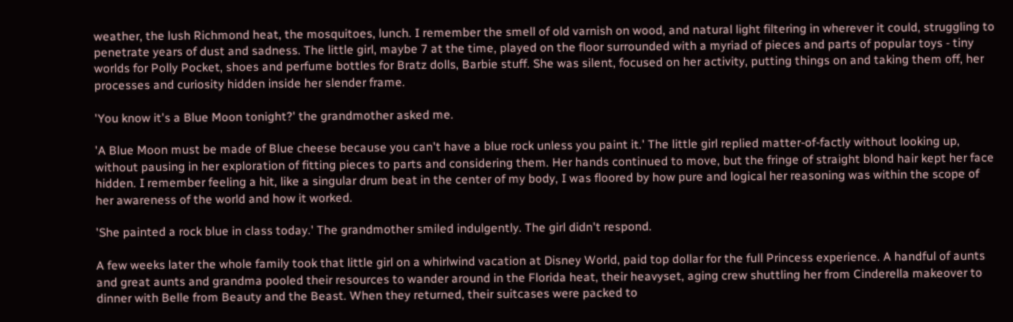weather, the lush Richmond heat, the mosquitoes, lunch. I remember the smell of old varnish on wood, and natural light filtering in wherever it could, struggling to penetrate years of dust and sadness. The little girl, maybe 7 at the time, played on the floor surrounded with a myriad of pieces and parts of popular toys - tiny worlds for Polly Pocket, shoes and perfume bottles for Bratz dolls, Barbie stuff. She was silent, focused on her activity, putting things on and taking them off, her processes and curiosity hidden inside her slender frame.

'You know it's a Blue Moon tonight?' the grandmother asked me.

'A Blue Moon must be made of Blue cheese because you can't have a blue rock unless you paint it.' The little girl replied matter-of-factly without looking up, without pausing in her exploration of fitting pieces to parts and considering them. Her hands continued to move, but the fringe of straight blond hair kept her face hidden. I remember feeling a hit, like a singular drum beat in the center of my body, I was floored by how pure and logical her reasoning was within the scope of her awareness of the world and how it worked.

'She painted a rock blue in class today.' The grandmother smiled indulgently. The girl didn't respond.

A few weeks later the whole family took that little girl on a whirlwind vacation at Disney World, paid top dollar for the full Princess experience. A handful of aunts and great aunts and grandma pooled their resources to wander around in the Florida heat, their heavyset, aging crew shuttling her from Cinderella makeover to dinner with Belle from Beauty and the Beast. When they returned, their suitcases were packed to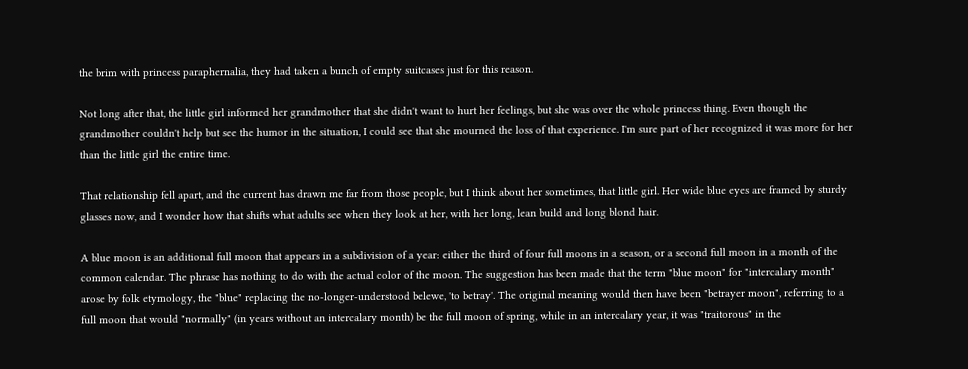the brim with princess paraphernalia, they had taken a bunch of empty suitcases just for this reason.

Not long after that, the little girl informed her grandmother that she didn't want to hurt her feelings, but she was over the whole princess thing. Even though the grandmother couldn't help but see the humor in the situation, I could see that she mourned the loss of that experience. I'm sure part of her recognized it was more for her than the little girl the entire time.

That relationship fell apart, and the current has drawn me far from those people, but I think about her sometimes, that little girl. Her wide blue eyes are framed by sturdy glasses now, and I wonder how that shifts what adults see when they look at her, with her long, lean build and long blond hair.

A blue moon is an additional full moon that appears in a subdivision of a year: either the third of four full moons in a season, or a second full moon in a month of the common calendar. The phrase has nothing to do with the actual color of the moon. The suggestion has been made that the term "blue moon" for "intercalary month" arose by folk etymology, the "blue" replacing the no-longer-understood belewe, 'to betray'. The original meaning would then have been "betrayer moon", referring to a full moon that would "normally" (in years without an intercalary month) be the full moon of spring, while in an intercalary year, it was "traitorous" in the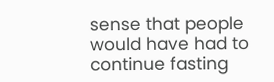sense that people would have had to continue fasting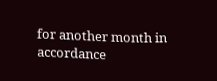for another month in accordance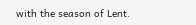with the season of Lent.